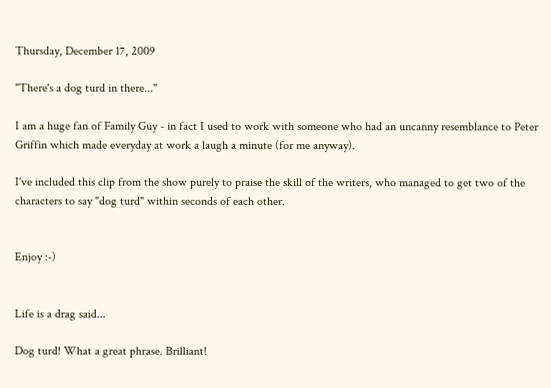Thursday, December 17, 2009

"There's a dog turd in there..."

I am a huge fan of Family Guy - in fact I used to work with someone who had an uncanny resemblance to Peter Griffin which made everyday at work a laugh a minute (for me anyway).

I've included this clip from the show purely to praise the skill of the writers, who managed to get two of the characters to say "dog turd" within seconds of each other.


Enjoy :-)


Life is a drag said...

Dog turd! What a great phrase. Brilliant!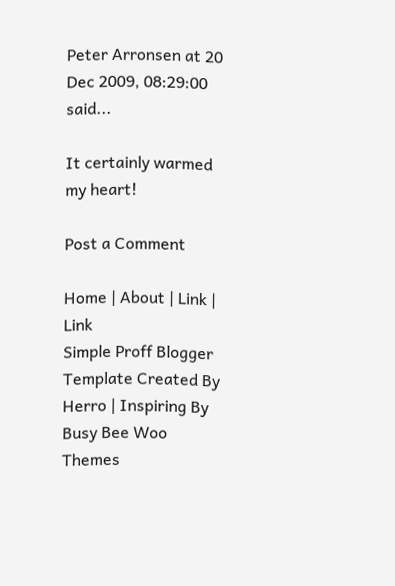Peter Arronsen at 20 Dec 2009, 08:29:00 said...

It certainly warmed my heart!

Post a Comment

Home | About | Link | Link
Simple Proff Blogger Template Created By Herro | Inspiring By Busy Bee Woo Themes